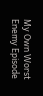My Own Worst Enemy Episode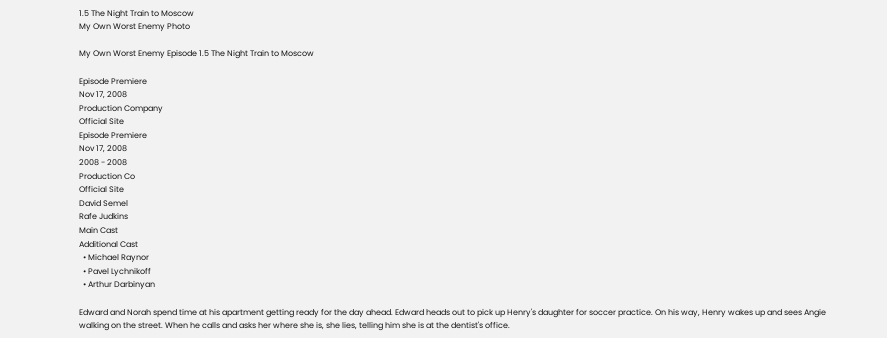1.5 The Night Train to Moscow
My Own Worst Enemy Photo

My Own Worst Enemy Episode 1.5 The Night Train to Moscow

Episode Premiere
Nov 17, 2008
Production Company
Official Site
Episode Premiere
Nov 17, 2008
2008 - 2008
Production Co
Official Site
David Semel
Rafe Judkins
Main Cast
Additional Cast
  • Michael Raynor
  • Pavel Lychnikoff
  • Arthur Darbinyan

Edward and Norah spend time at his apartment getting ready for the day ahead. Edward heads out to pick up Henry's daughter for soccer practice. On his way, Henry wakes up and sees Angie walking on the street. When he calls and asks her where she is, she lies, telling him she is at the dentist's office.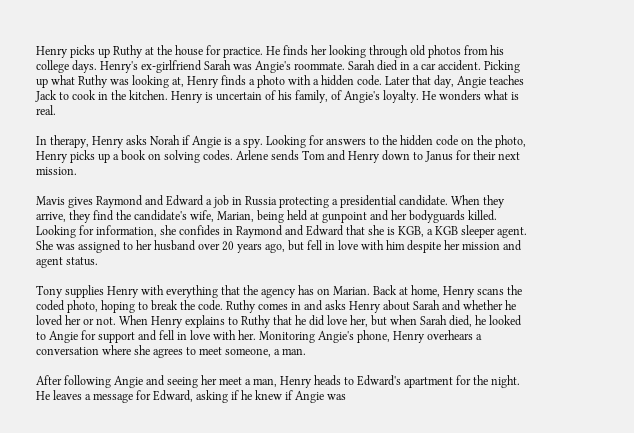Henry picks up Ruthy at the house for practice. He finds her looking through old photos from his college days. Henry's ex-girlfriend Sarah was Angie's roommate. Sarah died in a car accident. Picking up what Ruthy was looking at, Henry finds a photo with a hidden code. Later that day, Angie teaches Jack to cook in the kitchen. Henry is uncertain of his family, of Angie's loyalty. He wonders what is real.

In therapy, Henry asks Norah if Angie is a spy. Looking for answers to the hidden code on the photo, Henry picks up a book on solving codes. Arlene sends Tom and Henry down to Janus for their next mission.

Mavis gives Raymond and Edward a job in Russia protecting a presidential candidate. When they arrive, they find the candidate's wife, Marian, being held at gunpoint and her bodyguards killed. Looking for information, she confides in Raymond and Edward that she is KGB, a KGB sleeper agent. She was assigned to her husband over 20 years ago, but fell in love with him despite her mission and agent status.

Tony supplies Henry with everything that the agency has on Marian. Back at home, Henry scans the coded photo, hoping to break the code. Ruthy comes in and asks Henry about Sarah and whether he loved her or not. When Henry explains to Ruthy that he did love her, but when Sarah died, he looked to Angie for support and fell in love with her. Monitoring Angie's phone, Henry overhears a conversation where she agrees to meet someone, a man.

After following Angie and seeing her meet a man, Henry heads to Edward's apartment for the night. He leaves a message for Edward, asking if he knew if Angie was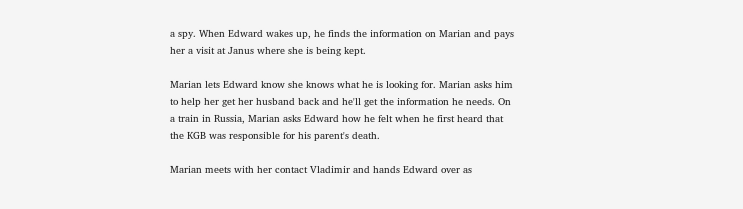a spy. When Edward wakes up, he finds the information on Marian and pays her a visit at Janus where she is being kept.

Marian lets Edward know she knows what he is looking for. Marian asks him to help her get her husband back and he'll get the information he needs. On a train in Russia, Marian asks Edward how he felt when he first heard that the KGB was responsible for his parent's death.

Marian meets with her contact Vladimir and hands Edward over as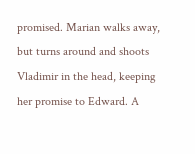promised. Marian walks away, but turns around and shoots Vladimir in the head, keeping her promise to Edward. A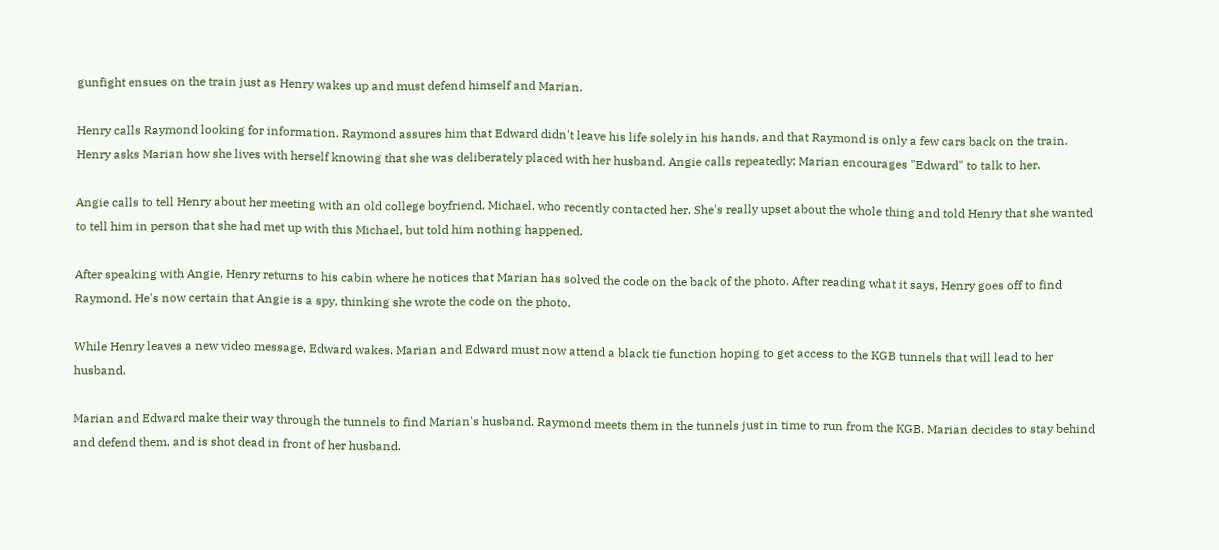gunfight ensues on the train just as Henry wakes up and must defend himself and Marian.

Henry calls Raymond looking for information. Raymond assures him that Edward didn't leave his life solely in his hands, and that Raymond is only a few cars back on the train. Henry asks Marian how she lives with herself knowing that she was deliberately placed with her husband. Angie calls repeatedly; Marian encourages "Edward" to talk to her.

Angie calls to tell Henry about her meeting with an old college boyfriend, Michael, who recently contacted her. She's really upset about the whole thing and told Henry that she wanted to tell him in person that she had met up with this Michael, but told him nothing happened.

After speaking with Angie, Henry returns to his cabin where he notices that Marian has solved the code on the back of the photo. After reading what it says, Henry goes off to find Raymond. He's now certain that Angie is a spy, thinking she wrote the code on the photo.

While Henry leaves a new video message, Edward wakes. Marian and Edward must now attend a black tie function hoping to get access to the KGB tunnels that will lead to her husband.

Marian and Edward make their way through the tunnels to find Marian's husband. Raymond meets them in the tunnels just in time to run from the KGB. Marian decides to stay behind and defend them, and is shot dead in front of her husband.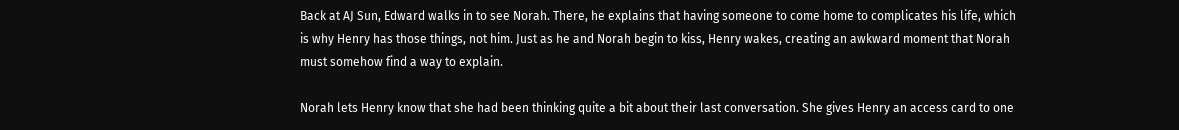Back at AJ Sun, Edward walks in to see Norah. There, he explains that having someone to come home to complicates his life, which is why Henry has those things, not him. Just as he and Norah begin to kiss, Henry wakes, creating an awkward moment that Norah must somehow find a way to explain.

Norah lets Henry know that she had been thinking quite a bit about their last conversation. She gives Henry an access card to one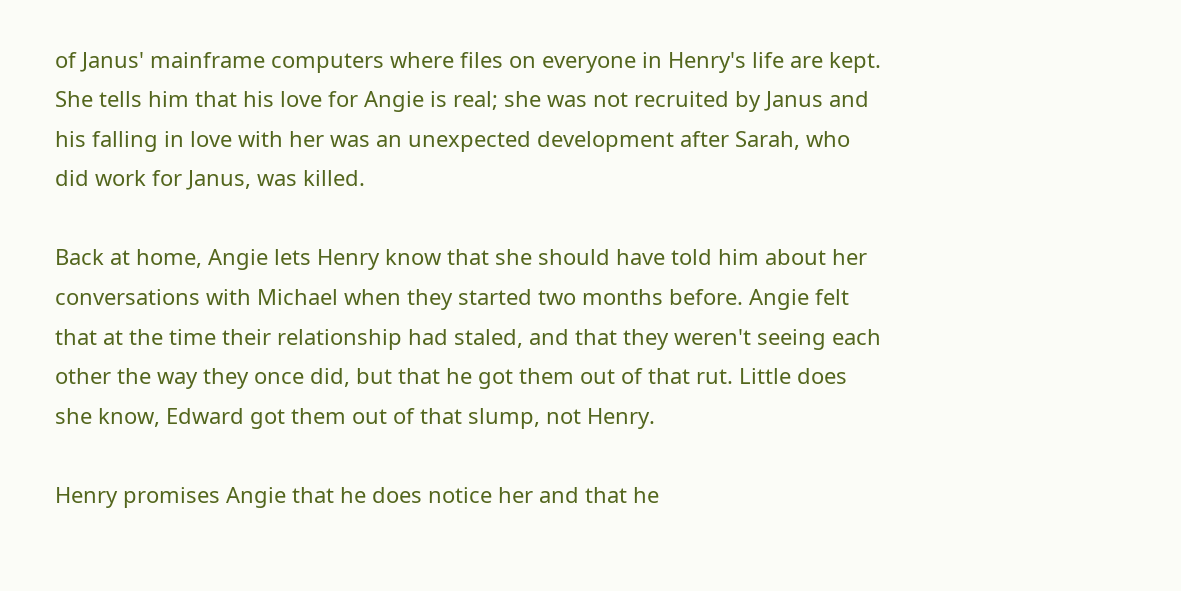of Janus' mainframe computers where files on everyone in Henry's life are kept. She tells him that his love for Angie is real; she was not recruited by Janus and his falling in love with her was an unexpected development after Sarah, who did work for Janus, was killed.

Back at home, Angie lets Henry know that she should have told him about her conversations with Michael when they started two months before. Angie felt that at the time their relationship had staled, and that they weren't seeing each other the way they once did, but that he got them out of that rut. Little does she know, Edward got them out of that slump, not Henry.

Henry promises Angie that he does notice her and that he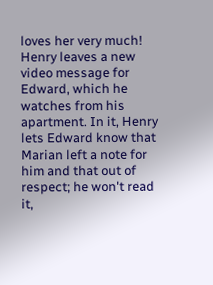loves her very much! Henry leaves a new video message for Edward, which he watches from his apartment. In it, Henry lets Edward know that Marian left a note for him and that out of respect; he won't read it,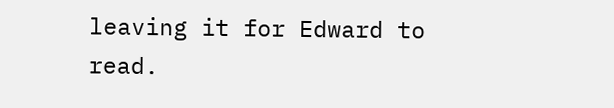leaving it for Edward to read.